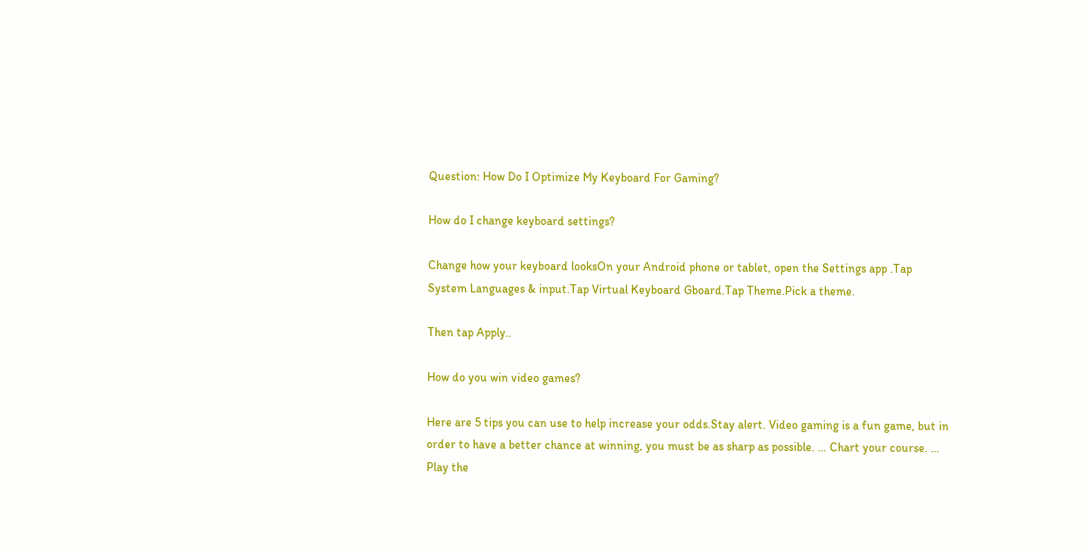Question: How Do I Optimize My Keyboard For Gaming?

How do I change keyboard settings?

Change how your keyboard looksOn your Android phone or tablet, open the Settings app .Tap System Languages & input.Tap Virtual Keyboard Gboard.Tap Theme.Pick a theme.

Then tap Apply..

How do you win video games?

Here are 5 tips you can use to help increase your odds.Stay alert. Video gaming is a fun game, but in order to have a better chance at winning, you must be as sharp as possible. … Chart your course. … Play the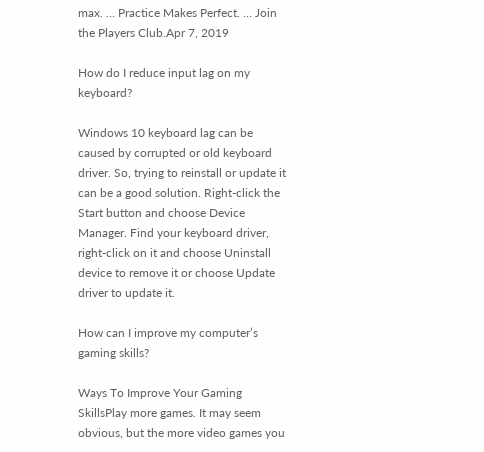max. … Practice Makes Perfect. … Join the Players Club.Apr 7, 2019

How do I reduce input lag on my keyboard?

Windows 10 keyboard lag can be caused by corrupted or old keyboard driver. So, trying to reinstall or update it can be a good solution. Right-click the Start button and choose Device Manager. Find your keyboard driver, right-click on it and choose Uninstall device to remove it or choose Update driver to update it.

How can I improve my computer’s gaming skills?

Ways To Improve Your Gaming SkillsPlay more games. It may seem obvious, but the more video games you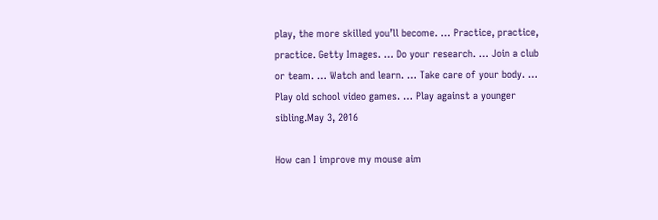play, the more skilled you’ll become. … Practice, practice, practice. Getty Images. … Do your research. … Join a club or team. … Watch and learn. … Take care of your body. … Play old school video games. … Play against a younger sibling.May 3, 2016

How can I improve my mouse aim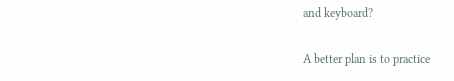and keyboard?

A better plan is to practice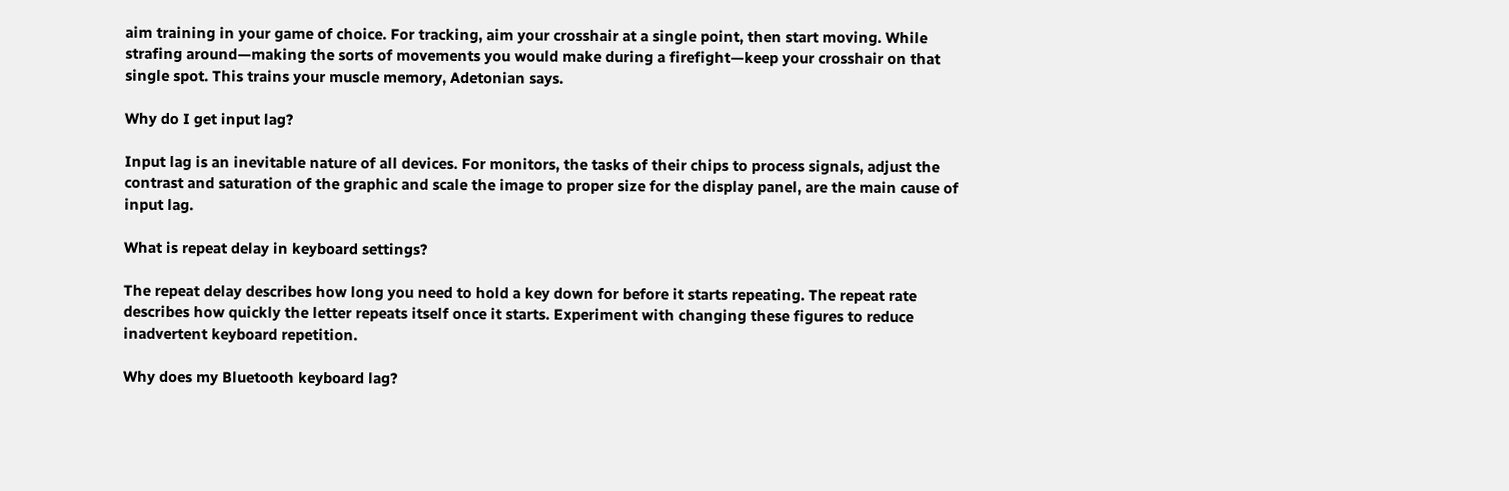aim training in your game of choice. For tracking, aim your crosshair at a single point, then start moving. While strafing around—making the sorts of movements you would make during a firefight—keep your crosshair on that single spot. This trains your muscle memory, Adetonian says.

Why do I get input lag?

Input lag is an inevitable nature of all devices. For monitors, the tasks of their chips to process signals, adjust the contrast and saturation of the graphic and scale the image to proper size for the display panel, are the main cause of input lag.

What is repeat delay in keyboard settings?

The repeat delay describes how long you need to hold a key down for before it starts repeating. The repeat rate describes how quickly the letter repeats itself once it starts. Experiment with changing these figures to reduce inadvertent keyboard repetition.

Why does my Bluetooth keyboard lag?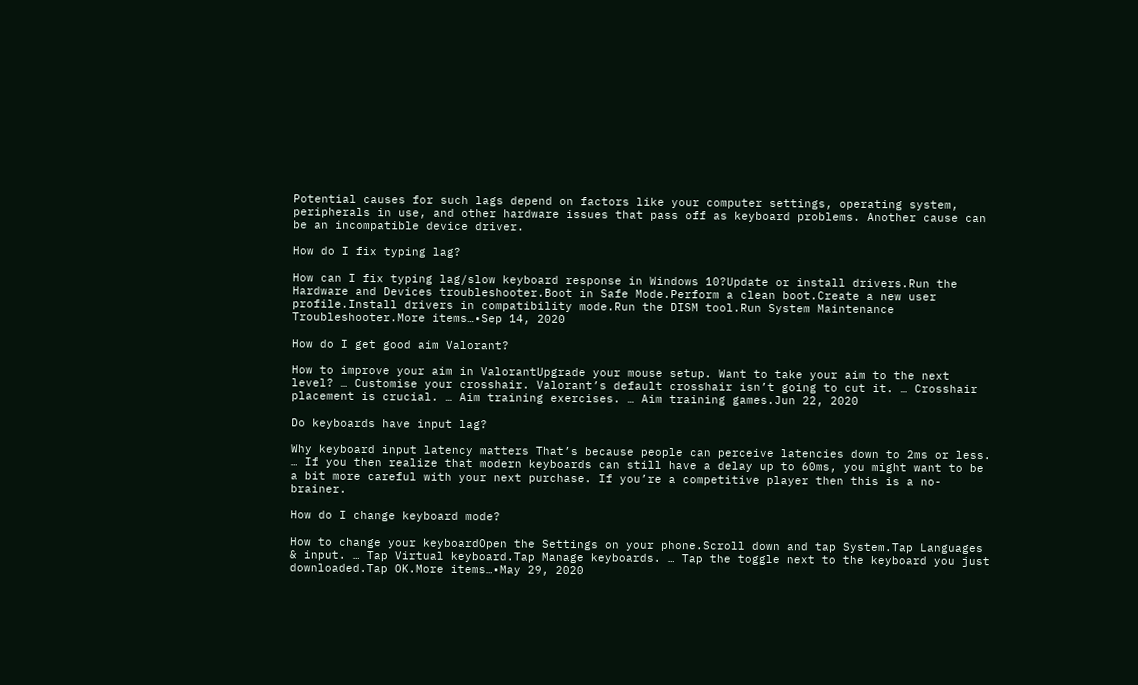Potential causes for such lags depend on factors like your computer settings, operating system, peripherals in use, and other hardware issues that pass off as keyboard problems. Another cause can be an incompatible device driver.

How do I fix typing lag?

How can I fix typing lag/slow keyboard response in Windows 10?Update or install drivers.Run the Hardware and Devices troubleshooter.Boot in Safe Mode.Perform a clean boot.Create a new user profile.Install drivers in compatibility mode.Run the DISM tool.Run System Maintenance Troubleshooter.More items…•Sep 14, 2020

How do I get good aim Valorant?

How to improve your aim in ValorantUpgrade your mouse setup. Want to take your aim to the next level? … Customise your crosshair. Valorant’s default crosshair isn’t going to cut it. … Crosshair placement is crucial. … Aim training exercises. … Aim training games.Jun 22, 2020

Do keyboards have input lag?

Why keyboard input latency matters That’s because people can perceive latencies down to 2ms or less. … If you then realize that modern keyboards can still have a delay up to 60ms, you might want to be a bit more careful with your next purchase. If you’re a competitive player then this is a no-brainer.

How do I change keyboard mode?

How to change your keyboardOpen the Settings on your phone.Scroll down and tap System.Tap Languages & input. … Tap Virtual keyboard.Tap Manage keyboards. … Tap the toggle next to the keyboard you just downloaded.Tap OK.More items…•May 29, 2020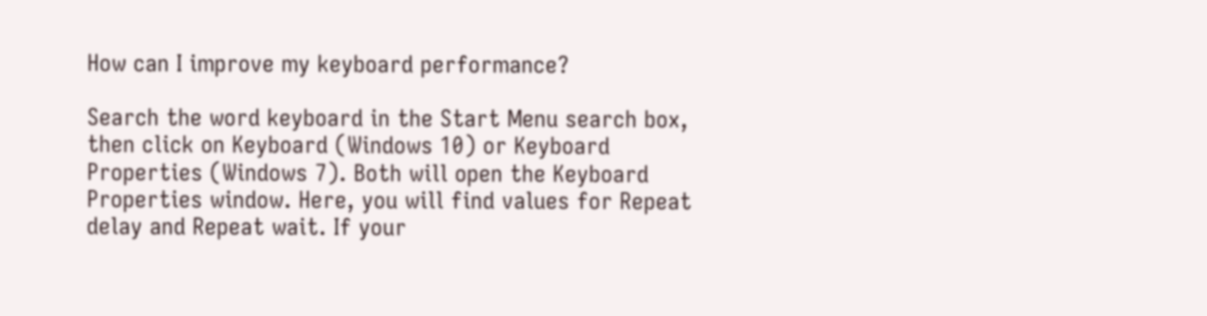How can I improve my keyboard performance?

Search the word keyboard in the Start Menu search box, then click on Keyboard (Windows 10) or Keyboard Properties (Windows 7). Both will open the Keyboard Properties window. Here, you will find values for Repeat delay and Repeat wait. If your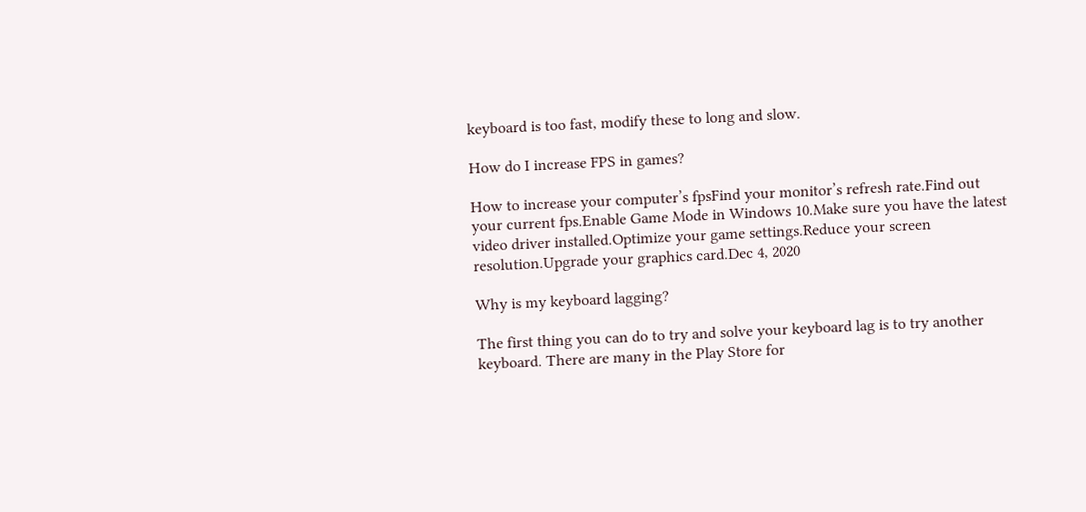keyboard is too fast, modify these to long and slow.

How do I increase FPS in games?

How to increase your computer’s fpsFind your monitor’s refresh rate.Find out your current fps.Enable Game Mode in Windows 10.Make sure you have the latest video driver installed.Optimize your game settings.Reduce your screen resolution.Upgrade your graphics card.Dec 4, 2020

Why is my keyboard lagging?

The first thing you can do to try and solve your keyboard lag is to try another keyboard. There are many in the Play Store for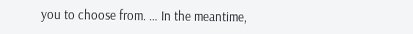you to choose from. … In the meantime,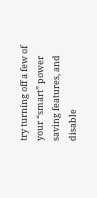try turning off a few of your “smart” power saving features, and disable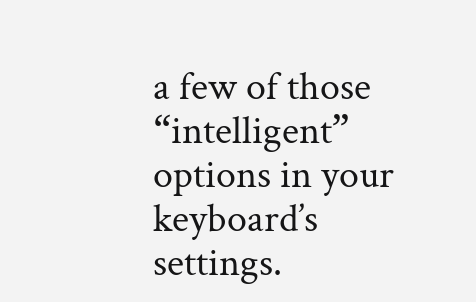a few of those “intelligent” options in your keyboard’s settings.